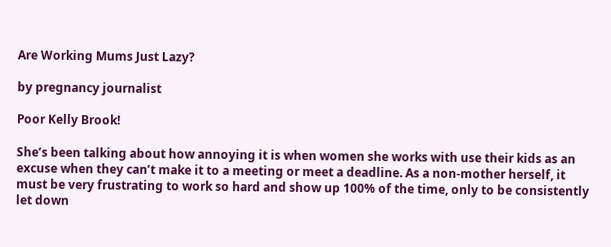Are Working Mums Just Lazy?

by pregnancy journalist

Poor Kelly Brook!

She’s been talking about how annoying it is when women she works with use their kids as an excuse when they can’t make it to a meeting or meet a deadline. As a non-mother herself, it must be very frustrating to work so hard and show up 100% of the time, only to be consistently let down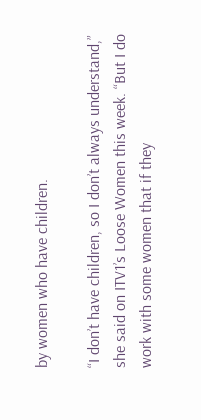by women who have children.

“I don’t have children, so I don’t always understand,” she said on ITV1’s Loose Women this week. “But I do work with some women that if they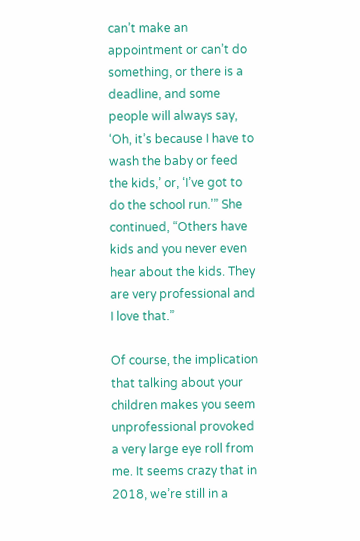can’t make an appointment or can’t do something, or there is a deadline, and some people will always say, ‘Oh, it’s because I have to wash the baby or feed the kids,’ or, ‘I’ve got to do the school run.’” She continued, “Others have kids and you never even hear about the kids. They are very professional and I love that.”

Of course, the implication that talking about your children makes you seem unprofessional provoked a very large eye roll from me. It seems crazy that in 2018, we’re still in a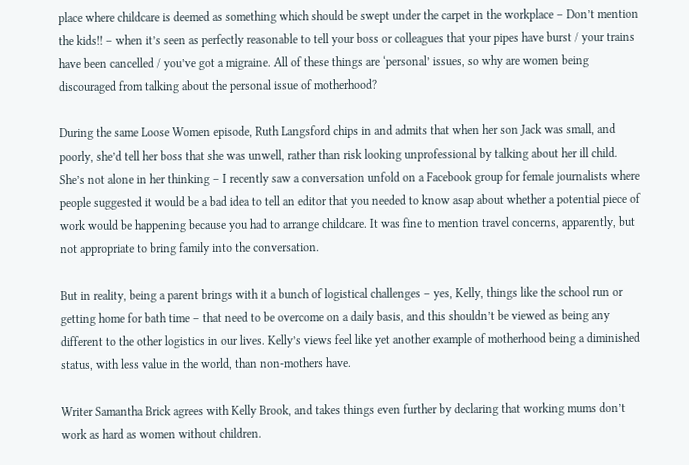place where childcare is deemed as something which should be swept under the carpet in the workplace – Don’t mention the kids!! – when it’s seen as perfectly reasonable to tell your boss or colleagues that your pipes have burst / your trains have been cancelled / you’ve got a migraine. All of these things are ‘personal’ issues, so why are women being discouraged from talking about the personal issue of motherhood?

During the same Loose Women episode, Ruth Langsford chips in and admits that when her son Jack was small, and poorly, she’d tell her boss that she was unwell, rather than risk looking unprofessional by talking about her ill child. She’s not alone in her thinking – I recently saw a conversation unfold on a Facebook group for female journalists where people suggested it would be a bad idea to tell an editor that you needed to know asap about whether a potential piece of work would be happening because you had to arrange childcare. It was fine to mention travel concerns, apparently, but not appropriate to bring family into the conversation.

But in reality, being a parent brings with it a bunch of logistical challenges – yes, Kelly, things like the school run or getting home for bath time – that need to be overcome on a daily basis, and this shouldn’t be viewed as being any different to the other logistics in our lives. Kelly’s views feel like yet another example of motherhood being a diminished status, with less value in the world, than non-mothers have.

Writer Samantha Brick agrees with Kelly Brook, and takes things even further by declaring that working mums don’t work as hard as women without children.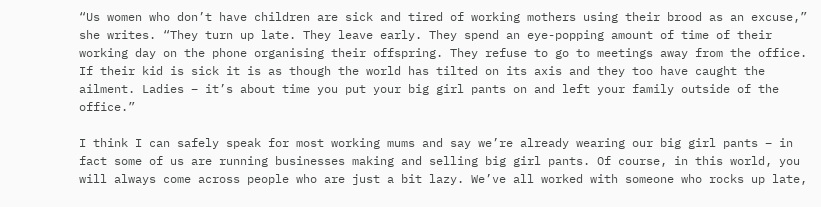“Us women who don’t have children are sick and tired of working mothers using their brood as an excuse,” she writes. “They turn up late. They leave early. They spend an eye-popping amount of time of their working day on the phone organising their offspring. They refuse to go to meetings away from the office. If their kid is sick it is as though the world has tilted on its axis and they too have caught the ailment. Ladies – it’s about time you put your big girl pants on and left your family outside of the office.”

I think I can safely speak for most working mums and say we’re already wearing our big girl pants – in fact some of us are running businesses making and selling big girl pants. Of course, in this world, you will always come across people who are just a bit lazy. We’ve all worked with someone who rocks up late,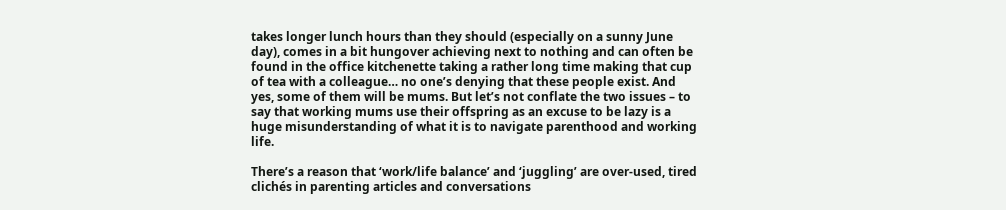takes longer lunch hours than they should (especially on a sunny June day), comes in a bit hungover achieving next to nothing and can often be found in the office kitchenette taking a rather long time making that cup of tea with a colleague… no one’s denying that these people exist. And yes, some of them will be mums. But let’s not conflate the two issues – to say that working mums use their offspring as an excuse to be lazy is a huge misunderstanding of what it is to navigate parenthood and working life.

There’s a reason that ‘work/life balance’ and ‘juggling’ are over-used, tired clichés in parenting articles and conversations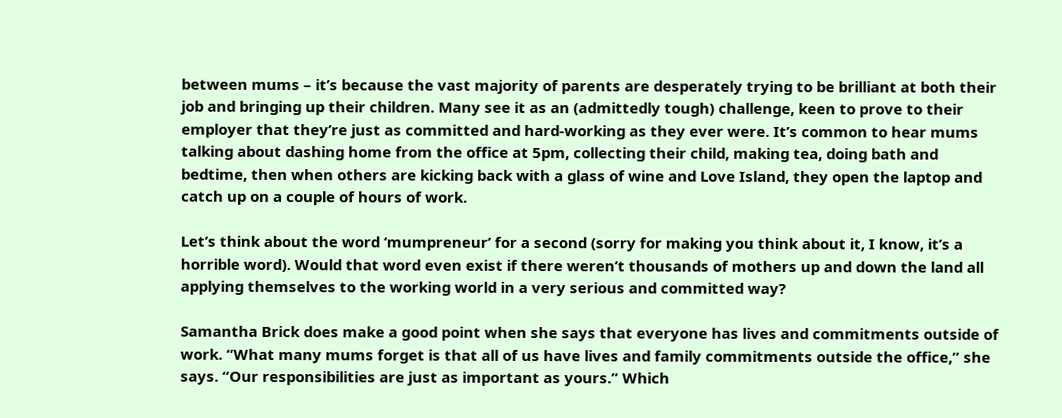between mums – it’s because the vast majority of parents are desperately trying to be brilliant at both their job and bringing up their children. Many see it as an (admittedly tough) challenge, keen to prove to their employer that they’re just as committed and hard-working as they ever were. It’s common to hear mums talking about dashing home from the office at 5pm, collecting their child, making tea, doing bath and bedtime, then when others are kicking back with a glass of wine and Love Island, they open the laptop and catch up on a couple of hours of work.

Let’s think about the word ‘mumpreneur’ for a second (sorry for making you think about it, I know, it’s a horrible word). Would that word even exist if there weren’t thousands of mothers up and down the land all applying themselves to the working world in a very serious and committed way?

Samantha Brick does make a good point when she says that everyone has lives and commitments outside of work. “What many mums forget is that all of us have lives and family commitments outside the office,” she says. “Our responsibilities are just as important as yours.” Which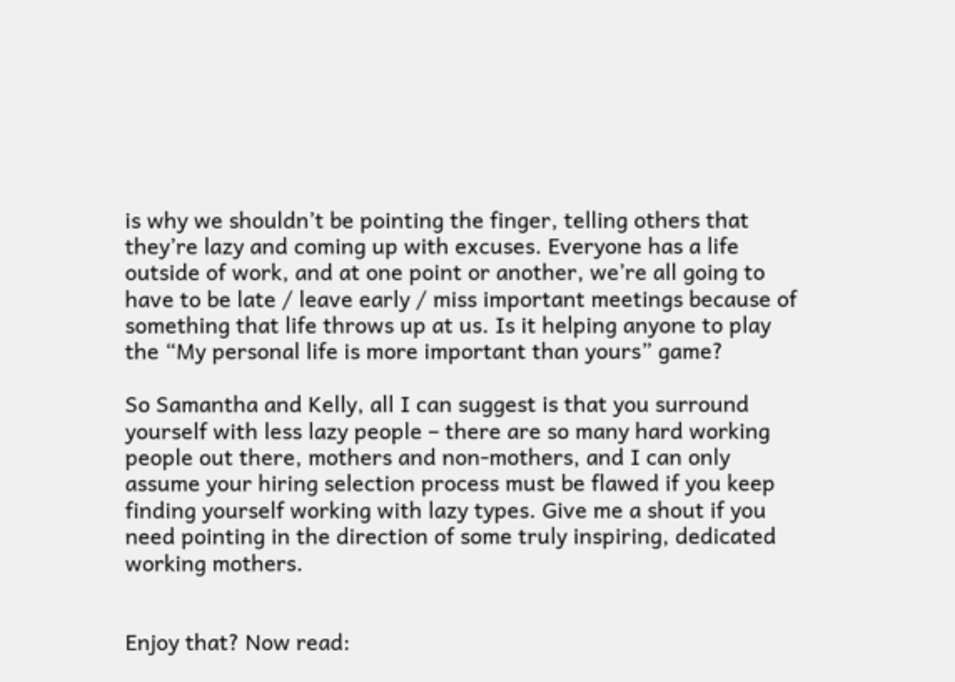is why we shouldn’t be pointing the finger, telling others that they’re lazy and coming up with excuses. Everyone has a life outside of work, and at one point or another, we’re all going to have to be late / leave early / miss important meetings because of something that life throws up at us. Is it helping anyone to play the “My personal life is more important than yours” game?

So Samantha and Kelly, all I can suggest is that you surround yourself with less lazy people – there are so many hard working people out there, mothers and non-mothers, and I can only assume your hiring selection process must be flawed if you keep finding yourself working with lazy types. Give me a shout if you need pointing in the direction of some truly inspiring, dedicated working mothers.


Enjoy that? Now read: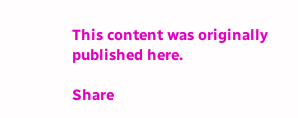This content was originally published here.

Share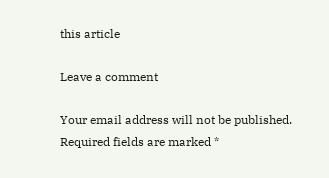this article

Leave a comment

Your email address will not be published. Required fields are marked *